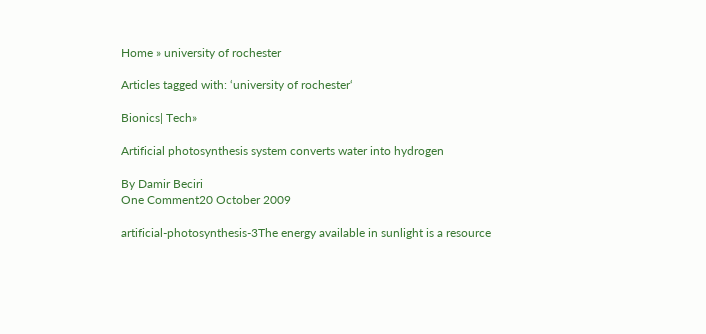Home » university of rochester

Articles tagged with: ‘university of rochester‘

Bionics| Tech»

Artificial photosynthesis system converts water into hydrogen

By Damir Beciri
One Comment20 October 2009

artificial-photosynthesis-3The energy available in sunlight is a resource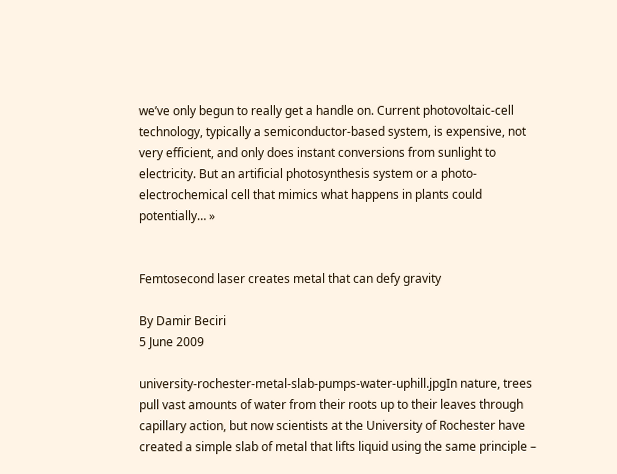we’ve only begun to really get a handle on. Current photovoltaic-cell technology, typically a semiconductor-based system, is expensive, not very efficient, and only does instant conversions from sunlight to electricity. But an artificial photosynthesis system or a photo-electrochemical cell that mimics what happens in plants could potentially… »


Femtosecond laser creates metal that can defy gravity

By Damir Beciri
5 June 2009

university-rochester-metal-slab-pumps-water-uphill.jpgIn nature, trees pull vast amounts of water from their roots up to their leaves through capillary action, but now scientists at the University of Rochester have created a simple slab of metal that lifts liquid using the same principle –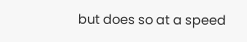but does so at a speed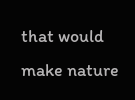that would make nature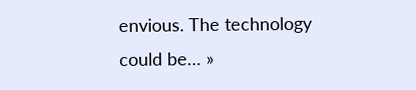envious. The technology could be… »